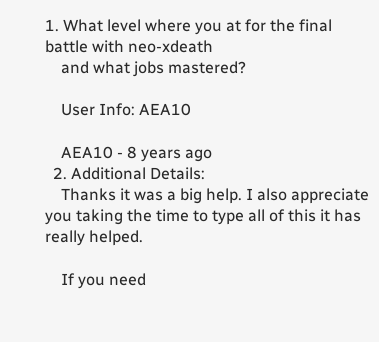1. What level where you at for the final battle with neo-xdeath
    and what jobs mastered?

    User Info: AEA10

    AEA10 - 8 years ago
  2. Additional Details:
    Thanks it was a big help. I also appreciate you taking the time to type all of this it has really helped.

    If you need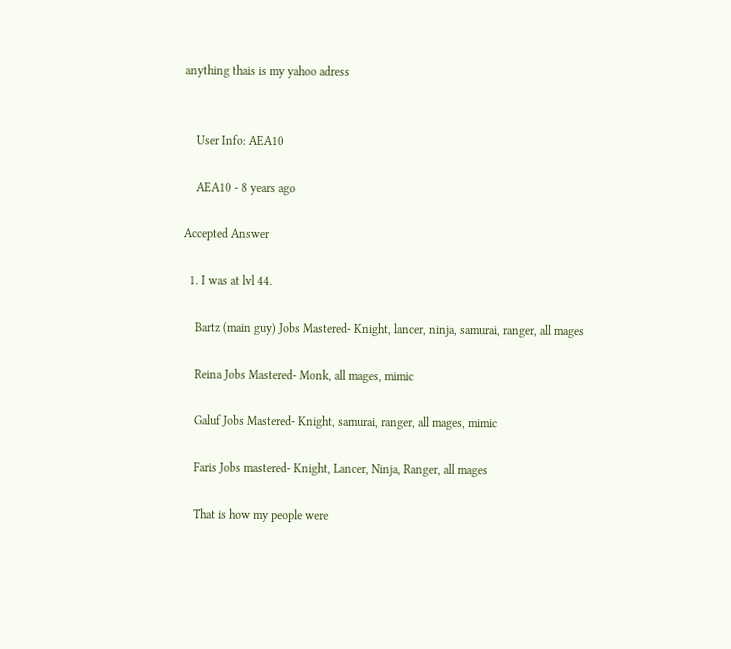anything thais is my yahoo adress


    User Info: AEA10

    AEA10 - 8 years ago

Accepted Answer

  1. I was at lvl 44.

    Bartz (main guy) Jobs Mastered- Knight, lancer, ninja, samurai, ranger, all mages

    Reina Jobs Mastered- Monk, all mages, mimic

    Galuf Jobs Mastered- Knight, samurai, ranger, all mages, mimic

    Faris Jobs mastered- Knight, Lancer, Ninja, Ranger, all mages

    That is how my people were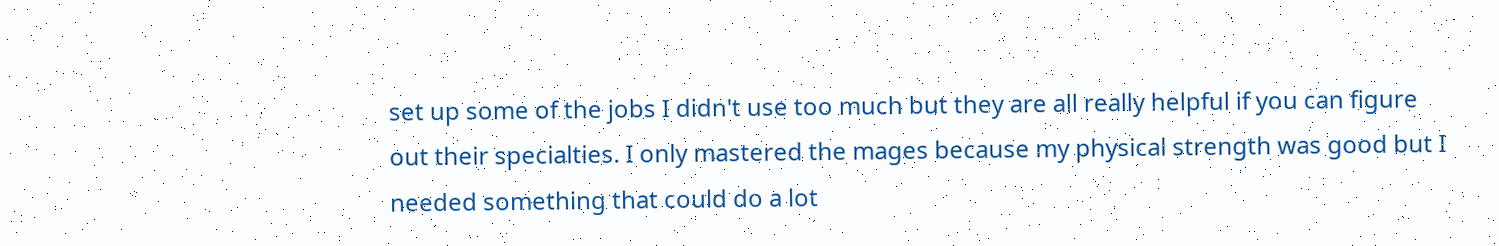set up some of the jobs I didn't use too much but they are all really helpful if you can figure out their specialties. I only mastered the mages because my physical strength was good but I needed something that could do a lot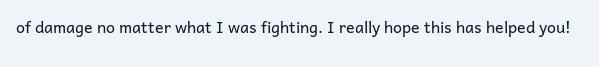of damage no matter what I was fighting. I really hope this has helped you!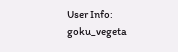User Info: goku_vegeta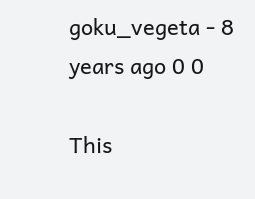goku_vegeta - 8 years ago 0 0

This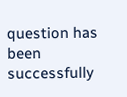question has been successfully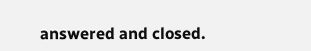answered and closed.